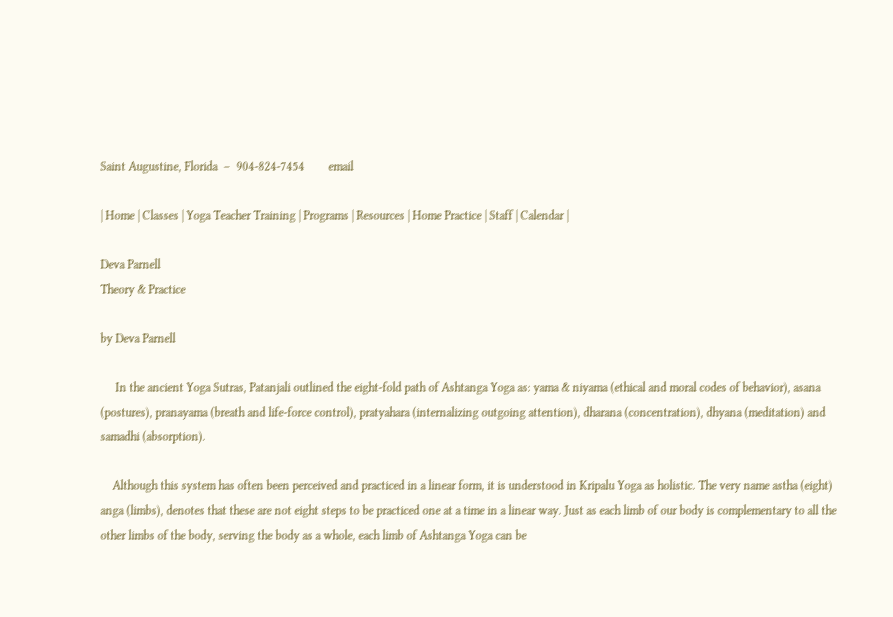Saint Augustine, Florida  –  904-824-7454        email

| Home | Classes | Yoga Teacher Training | Programs | Resources | Home Practice | Staff | Calendar |

Deva Parnell
Theory & Practice

by Deva Parnell

     In the ancient Yoga Sutras, Patanjali outlined the eight-fold path of Ashtanga Yoga as: yama & niyama (ethical and moral codes of behavior), asana (postures), pranayama (breath and life-force control), pratyahara (internalizing outgoing attention), dharana (concentration), dhyana (meditation) and samadhi (absorption).

    Although this system has often been perceived and practiced in a linear form, it is understood in Kripalu Yoga as holistic. The very name astha (eight) anga (limbs), denotes that these are not eight steps to be practiced one at a time in a linear way. Just as each limb of our body is complementary to all the other limbs of the body, serving the body as a whole, each limb of Ashtanga Yoga can be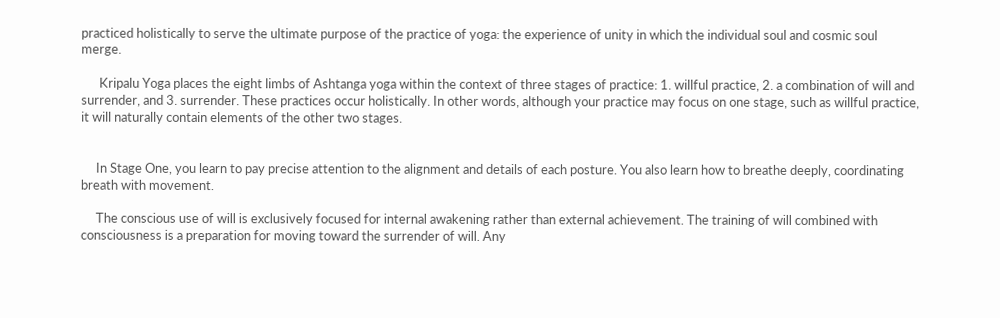practiced holistically to serve the ultimate purpose of the practice of yoga: the experience of unity in which the individual soul and cosmic soul merge.

      Kripalu Yoga places the eight limbs of Ashtanga yoga within the context of three stages of practice: 1. willful practice, 2. a combination of will and surrender, and 3. surrender. These practices occur holistically. In other words, although your practice may focus on one stage, such as willful practice, it will naturally contain elements of the other two stages.


     In Stage One, you learn to pay precise attention to the alignment and details of each posture. You also learn how to breathe deeply, coordinating breath with movement.

     The conscious use of will is exclusively focused for internal awakening rather than external achievement. The training of will combined with consciousness is a preparation for moving toward the surrender of will. Any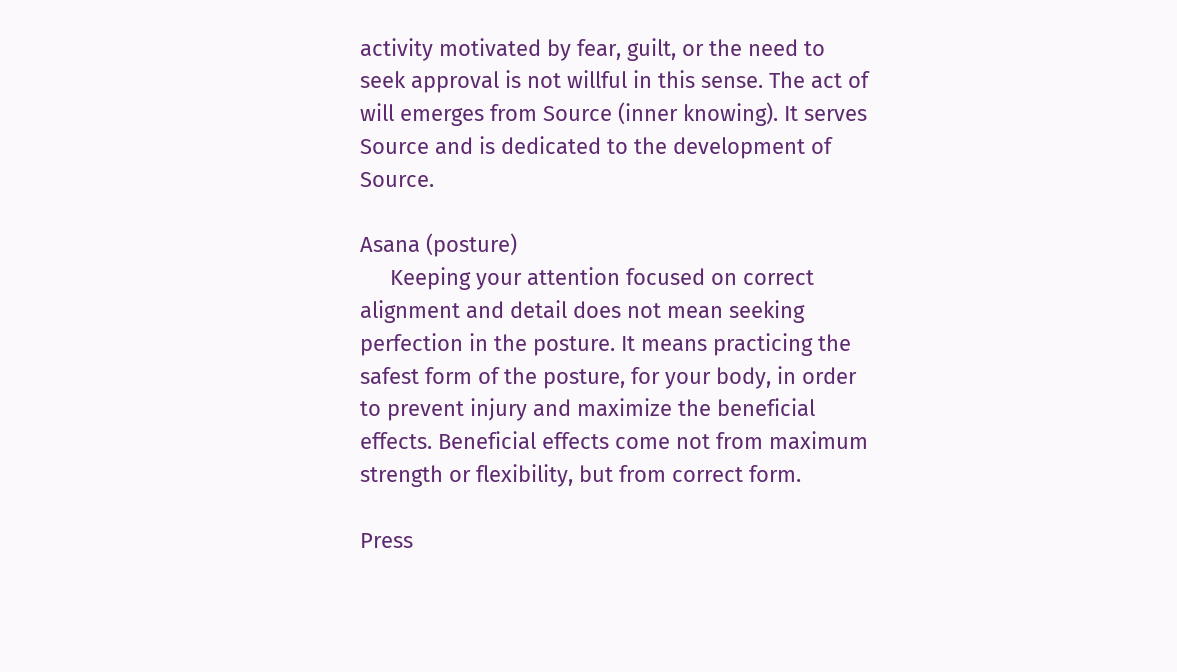activity motivated by fear, guilt, or the need to seek approval is not willful in this sense. The act of will emerges from Source (inner knowing). It serves Source and is dedicated to the development of Source.

Asana (posture)
     Keeping your attention focused on correct alignment and detail does not mean seeking perfection in the posture. It means practicing the safest form of the posture, for your body, in order to prevent injury and maximize the beneficial effects. Beneficial effects come not from maximum strength or flexibility, but from correct form.

Press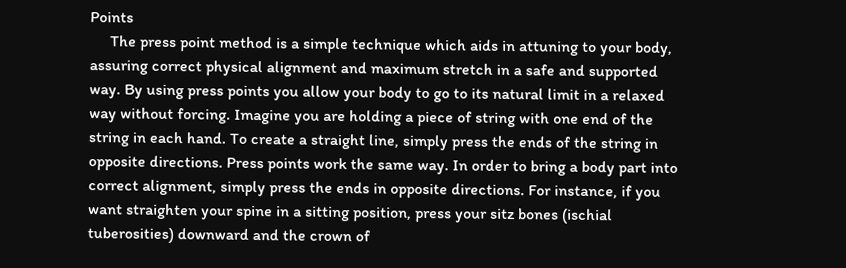Points
     The press point method is a simple technique which aids in attuning to your body, assuring correct physical alignment and maximum stretch in a safe and supported way. By using press points you allow your body to go to its natural limit in a relaxed way without forcing. Imagine you are holding a piece of string with one end of the string in each hand. To create a straight line, simply press the ends of the string in opposite directions. Press points work the same way. In order to bring a body part into correct alignment, simply press the ends in opposite directions. For instance, if you want straighten your spine in a sitting position, press your sitz bones (ischial tuberosities) downward and the crown of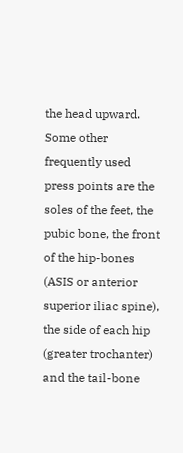the head upward. Some other frequently used press points are the soles of the feet, the pubic bone, the front of the hip-bones (ASIS or anterior superior iliac spine), the side of each hip (greater trochanter) and the tail-bone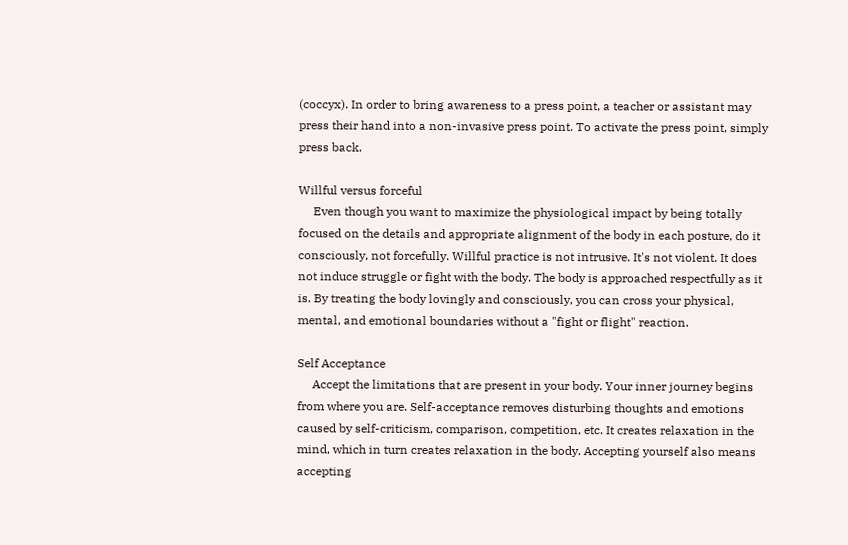(coccyx). In order to bring awareness to a press point, a teacher or assistant may press their hand into a non-invasive press point. To activate the press point, simply press back.

Willful versus forceful
     Even though you want to maximize the physiological impact by being totally focused on the details and appropriate alignment of the body in each posture, do it consciously, not forcefully. Willful practice is not intrusive. It's not violent. It does not induce struggle or fight with the body. The body is approached respectfully as it is. By treating the body lovingly and consciously, you can cross your physical, mental, and emotional boundaries without a "fight or flight" reaction.

Self Acceptance
     Accept the limitations that are present in your body. Your inner journey begins from where you are. Self-acceptance removes disturbing thoughts and emotions caused by self-criticism, comparison, competition, etc. It creates relaxation in the mind, which in turn creates relaxation in the body. Accepting yourself also means accepting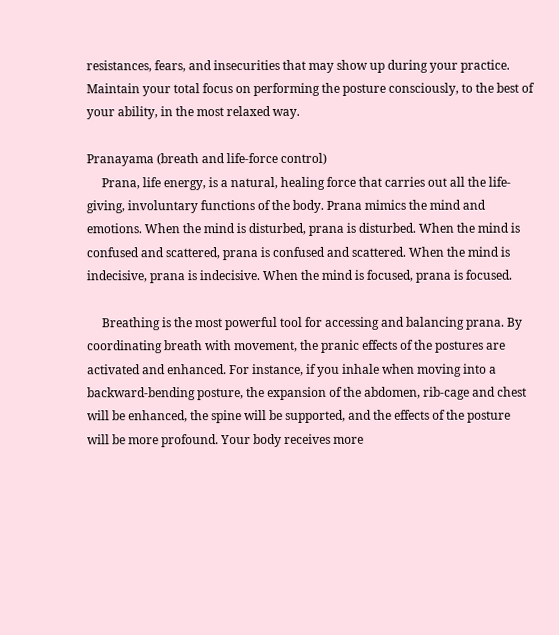resistances, fears, and insecurities that may show up during your practice. Maintain your total focus on performing the posture consciously, to the best of your ability, in the most relaxed way.

Pranayama (breath and life-force control)
     Prana, life energy, is a natural, healing force that carries out all the life-giving, involuntary functions of the body. Prana mimics the mind and emotions. When the mind is disturbed, prana is disturbed. When the mind is confused and scattered, prana is confused and scattered. When the mind is indecisive, prana is indecisive. When the mind is focused, prana is focused.

     Breathing is the most powerful tool for accessing and balancing prana. By coordinating breath with movement, the pranic effects of the postures are activated and enhanced. For instance, if you inhale when moving into a backward-bending posture, the expansion of the abdomen, rib-cage and chest will be enhanced, the spine will be supported, and the effects of the posture will be more profound. Your body receives more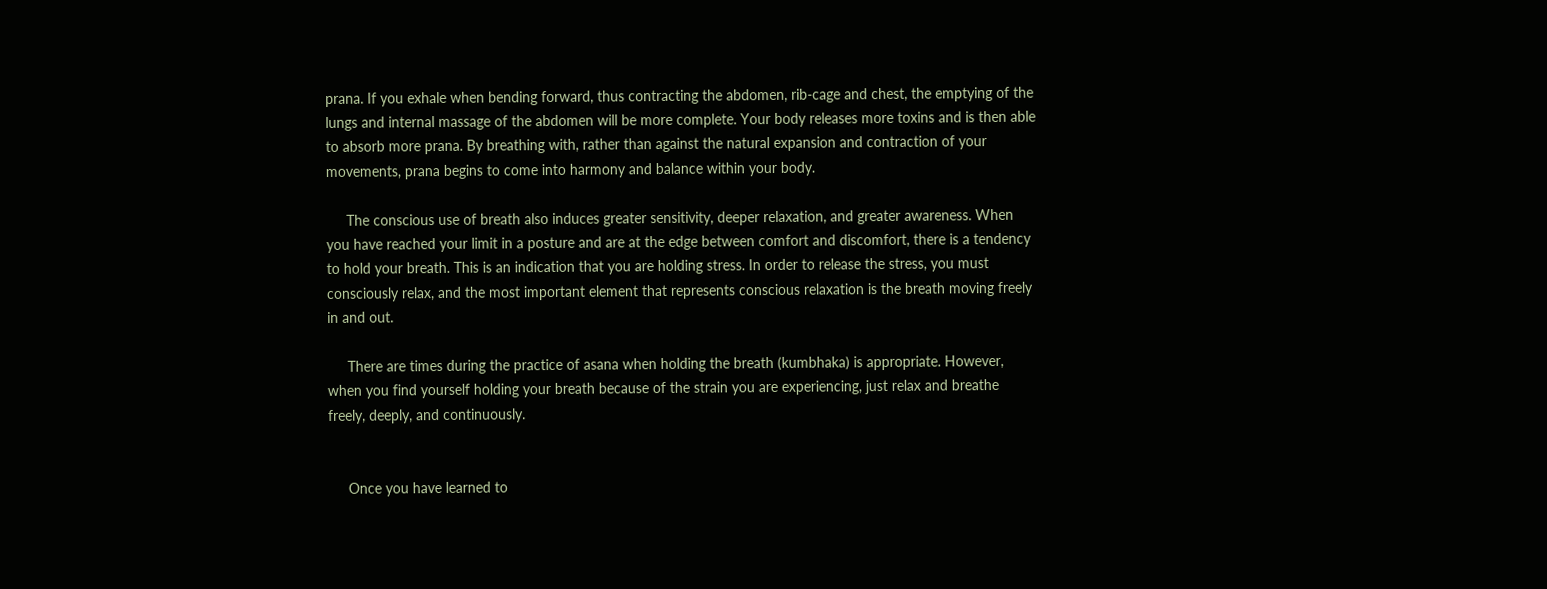prana. If you exhale when bending forward, thus contracting the abdomen, rib-cage and chest, the emptying of the lungs and internal massage of the abdomen will be more complete. Your body releases more toxins and is then able to absorb more prana. By breathing with, rather than against the natural expansion and contraction of your movements, prana begins to come into harmony and balance within your body.

     The conscious use of breath also induces greater sensitivity, deeper relaxation, and greater awareness. When you have reached your limit in a posture and are at the edge between comfort and discomfort, there is a tendency to hold your breath. This is an indication that you are holding stress. In order to release the stress, you must consciously relax, and the most important element that represents conscious relaxation is the breath moving freely in and out.

     There are times during the practice of asana when holding the breath (kumbhaka) is appropriate. However, when you find yourself holding your breath because of the strain you are experiencing, just relax and breathe freely, deeply, and continuously.


     Once you have learned to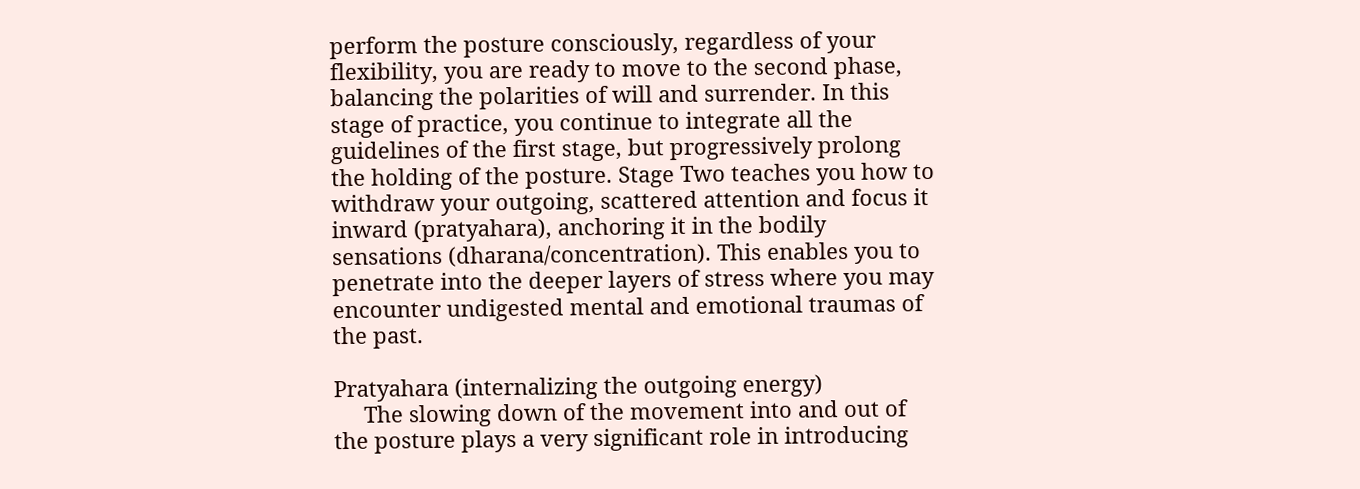perform the posture consciously, regardless of your flexibility, you are ready to move to the second phase, balancing the polarities of will and surrender. In this stage of practice, you continue to integrate all the guidelines of the first stage, but progressively prolong the holding of the posture. Stage Two teaches you how to withdraw your outgoing, scattered attention and focus it inward (pratyahara), anchoring it in the bodily sensations (dharana/concentration). This enables you to penetrate into the deeper layers of stress where you may encounter undigested mental and emotional traumas of the past.

Pratyahara (internalizing the outgoing energy)
     The slowing down of the movement into and out of the posture plays a very significant role in introducing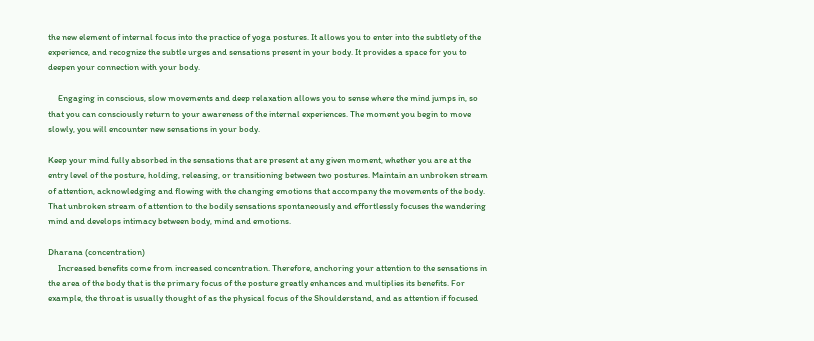the new element of internal focus into the practice of yoga postures. It allows you to enter into the subtlety of the experience, and recognize the subtle urges and sensations present in your body. It provides a space for you to deepen your connection with your body.

     Engaging in conscious, slow movements and deep relaxation allows you to sense where the mind jumps in, so that you can consciously return to your awareness of the internal experiences. The moment you begin to move slowly, you will encounter new sensations in your body.

Keep your mind fully absorbed in the sensations that are present at any given moment, whether you are at the entry level of the posture, holding, releasing, or transitioning between two postures. Maintain an unbroken stream of attention, acknowledging and flowing with the changing emotions that accompany the movements of the body. That unbroken stream of attention to the bodily sensations spontaneously and effortlessly focuses the wandering mind and develops intimacy between body, mind and emotions.

Dharana (concentration)
     Increased benefits come from increased concentration. Therefore, anchoring your attention to the sensations in the area of the body that is the primary focus of the posture greatly enhances and multiplies its benefits. For example, the throat is usually thought of as the physical focus of the Shoulderstand, and as attention if focused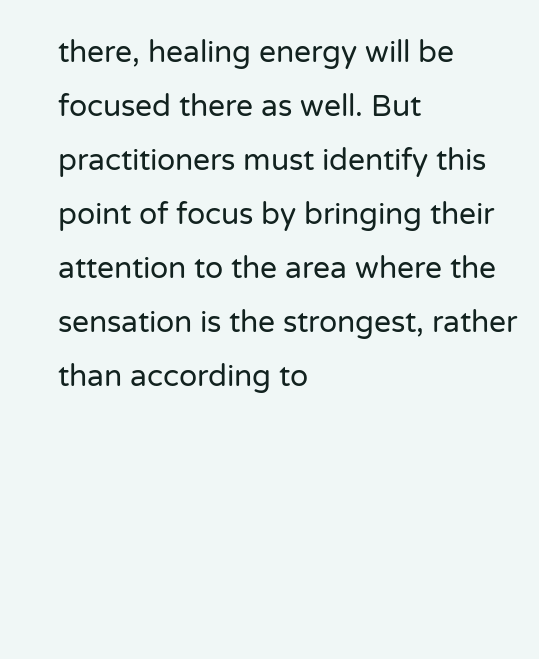there, healing energy will be focused there as well. But practitioners must identify this point of focus by bringing their attention to the area where the sensation is the strongest, rather than according to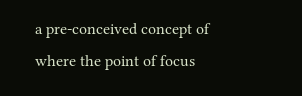a pre-conceived concept of where the point of focus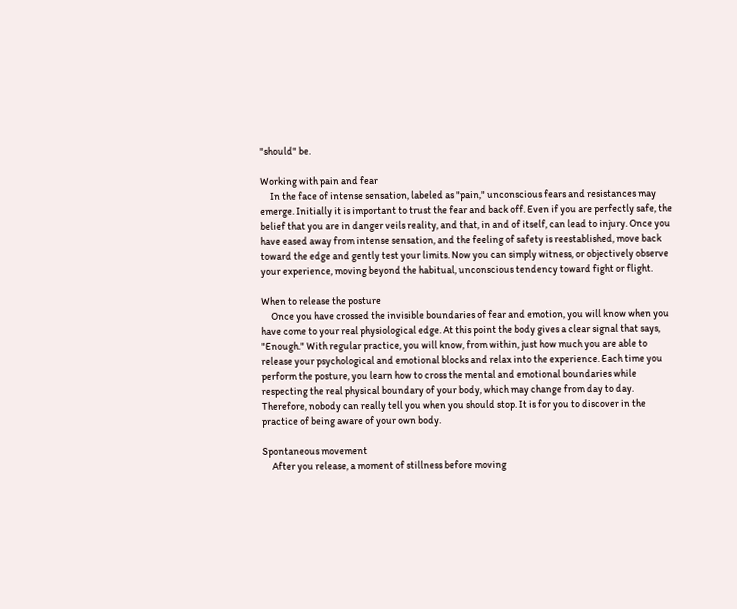"should" be.

Working with pain and fear
     In the face of intense sensation, labeled as "pain," unconscious fears and resistances may emerge. Initially it is important to trust the fear and back off. Even if you are perfectly safe, the belief that you are in danger veils reality, and that, in and of itself, can lead to injury. Once you have eased away from intense sensation, and the feeling of safety is reestablished, move back toward the edge and gently test your limits. Now you can simply witness, or objectively observe your experience, moving beyond the habitual, unconscious tendency toward fight or flight.

When to release the posture
     Once you have crossed the invisible boundaries of fear and emotion, you will know when you have come to your real physiological edge. At this point the body gives a clear signal that says, "Enough." With regular practice, you will know, from within, just how much you are able to release your psychological and emotional blocks and relax into the experience. Each time you perform the posture, you learn how to cross the mental and emotional boundaries while respecting the real physical boundary of your body, which may change from day to day. Therefore, nobody can really tell you when you should stop. It is for you to discover in the practice of being aware of your own body.

Spontaneous movement
     After you release, a moment of stillness before moving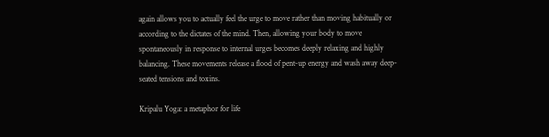again allows you to actually feel the urge to move rather than moving habitually or according to the dictates of the mind. Then, allowing your body to move spontaneously in response to internal urges becomes deeply relaxing and highly balancing. These movements release a flood of pent-up energy and wash away deep-seated tensions and toxins.

Kripalu Yoga: a metaphor for life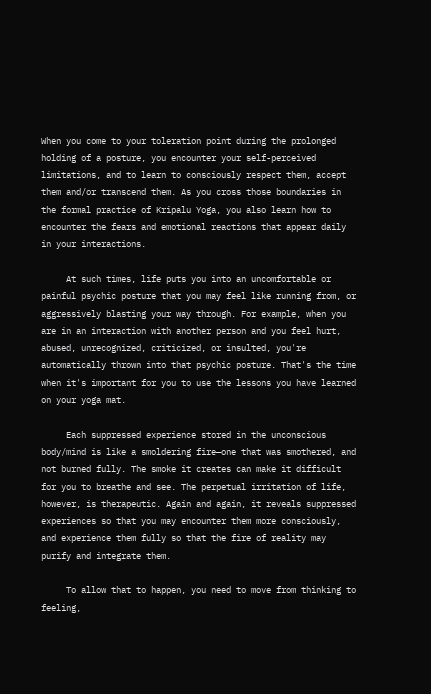When you come to your toleration point during the prolonged holding of a posture, you encounter your self-perceived limitations, and to learn to consciously respect them, accept them and/or transcend them. As you cross those boundaries in the formal practice of Kripalu Yoga, you also learn how to encounter the fears and emotional reactions that appear daily in your interactions.

     At such times, life puts you into an uncomfortable or painful psychic posture that you may feel like running from, or aggressively blasting your way through. For example, when you are in an interaction with another person and you feel hurt, abused, unrecognized, criticized, or insulted, you're automatically thrown into that psychic posture. That's the time when it's important for you to use the lessons you have learned on your yoga mat.

     Each suppressed experience stored in the unconscious body/mind is like a smoldering fire—one that was smothered, and not burned fully. The smoke it creates can make it difficult for you to breathe and see. The perpetual irritation of life, however, is therapeutic. Again and again, it reveals suppressed experiences so that you may encounter them more consciously, and experience them fully so that the fire of reality may purify and integrate them.

     To allow that to happen, you need to move from thinking to feeling,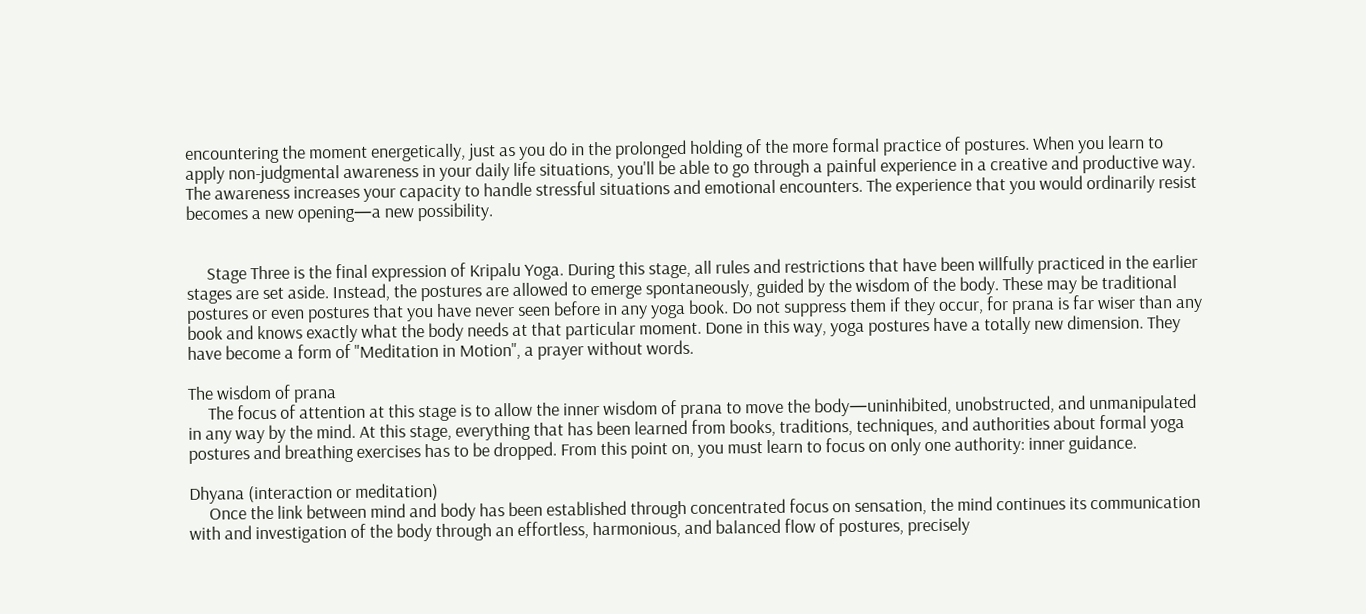encountering the moment energetically, just as you do in the prolonged holding of the more formal practice of postures. When you learn to apply non-judgmental awareness in your daily life situations, you'll be able to go through a painful experience in a creative and productive way. The awareness increases your capacity to handle stressful situations and emotional encounters. The experience that you would ordinarily resist becomes a new opening—a new possibility.


     Stage Three is the final expression of Kripalu Yoga. During this stage, all rules and restrictions that have been willfully practiced in the earlier stages are set aside. Instead, the postures are allowed to emerge spontaneously, guided by the wisdom of the body. These may be traditional postures or even postures that you have never seen before in any yoga book. Do not suppress them if they occur, for prana is far wiser than any book and knows exactly what the body needs at that particular moment. Done in this way, yoga postures have a totally new dimension. They have become a form of "Meditation in Motion", a prayer without words.

The wisdom of prana
     The focus of attention at this stage is to allow the inner wisdom of prana to move the body—uninhibited, unobstructed, and unmanipulated in any way by the mind. At this stage, everything that has been learned from books, traditions, techniques, and authorities about formal yoga postures and breathing exercises has to be dropped. From this point on, you must learn to focus on only one authority: inner guidance.

Dhyana (interaction or meditation)
     Once the link between mind and body has been established through concentrated focus on sensation, the mind continues its communication with and investigation of the body through an effortless, harmonious, and balanced flow of postures, precisely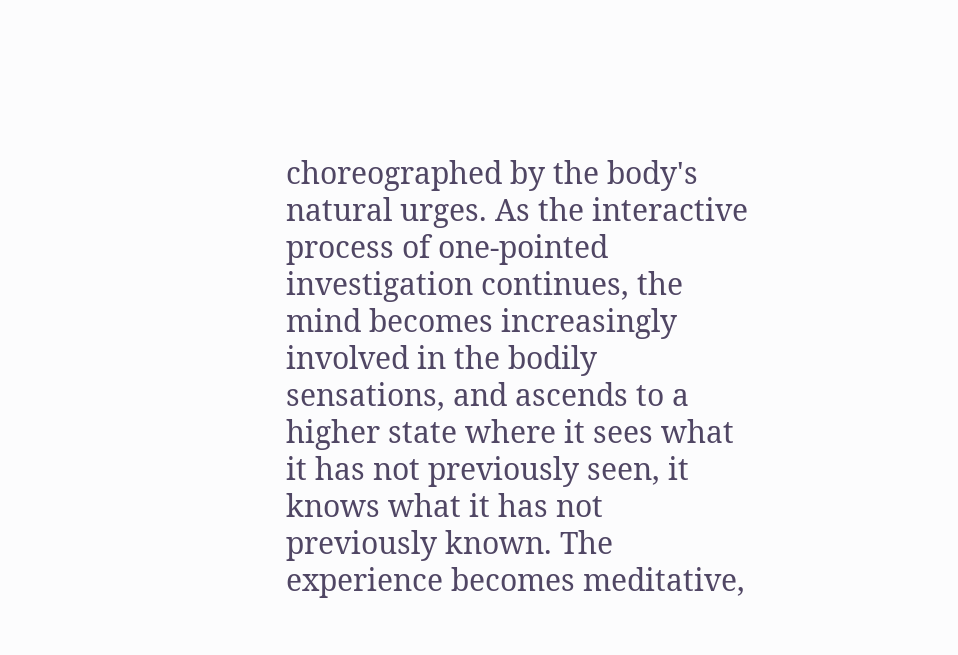choreographed by the body's natural urges. As the interactive process of one-pointed investigation continues, the mind becomes increasingly involved in the bodily sensations, and ascends to a higher state where it sees what it has not previously seen, it knows what it has not previously known. The experience becomes meditative,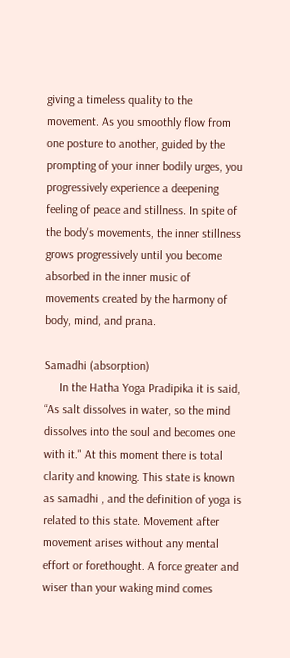giving a timeless quality to the movement. As you smoothly flow from one posture to another, guided by the prompting of your inner bodily urges, you progressively experience a deepening feeling of peace and stillness. In spite of the body's movements, the inner stillness grows progressively until you become absorbed in the inner music of movements created by the harmony of body, mind, and prana.

Samadhi (absorption)
     In the Hatha Yoga Pradipika it is said, “As salt dissolves in water, so the mind dissolves into the soul and becomes one with it." At this moment there is total clarity and knowing. This state is known as samadhi , and the definition of yoga is related to this state. Movement after movement arises without any mental effort or forethought. A force greater and wiser than your waking mind comes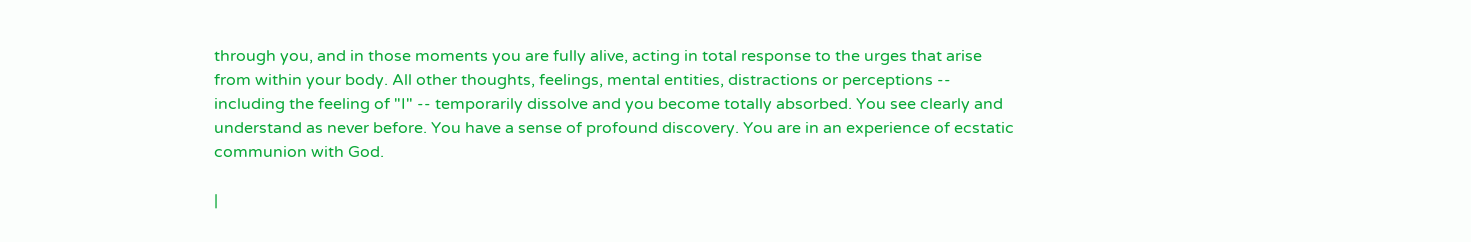through you, and in those moments you are fully alive, acting in total response to the urges that arise from within your body. All other thoughts, feelings, mental entities, distractions or perceptions -- including the feeling of "I" -- temporarily dissolve and you become totally absorbed. You see clearly and understand as never before. You have a sense of profound discovery. You are in an experience of ecstatic communion with God.

|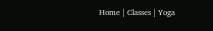Home | Classes | Yoga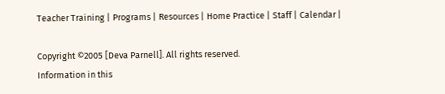Teacher Training | Programs | Resources | Home Practice | Staff | Calendar |

Copyright ©2005 [Deva Parnell]. All rights reserved.
Information in this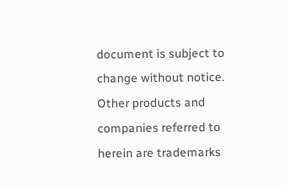document is subject to change without notice.
Other products and companies referred to herein are trademarks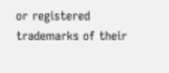or registered trademarks of their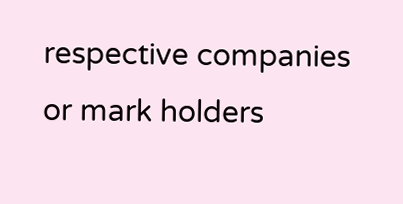respective companies or mark holders